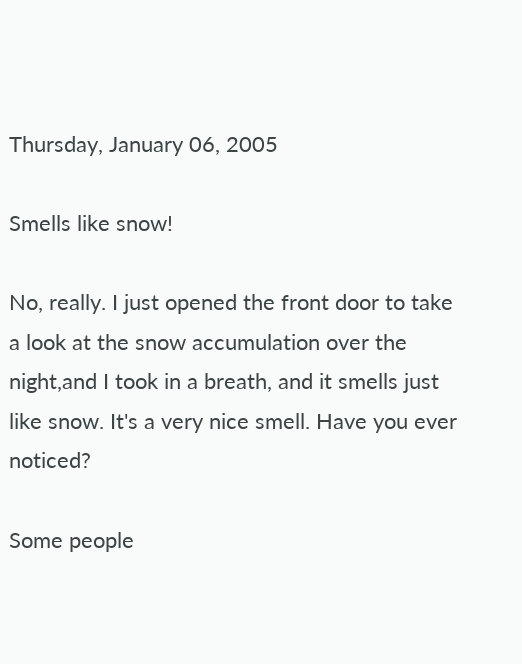Thursday, January 06, 2005

Smells like snow!

No, really. I just opened the front door to take a look at the snow accumulation over the night,and I took in a breath, and it smells just like snow. It's a very nice smell. Have you ever noticed?

Some people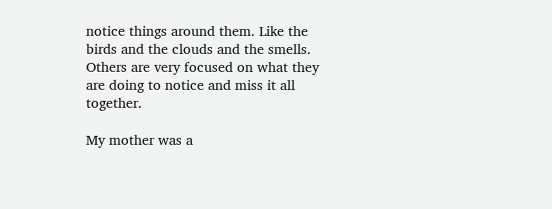notice things around them. Like the birds and the clouds and the smells.
Others are very focused on what they are doing to notice and miss it all together.

My mother was a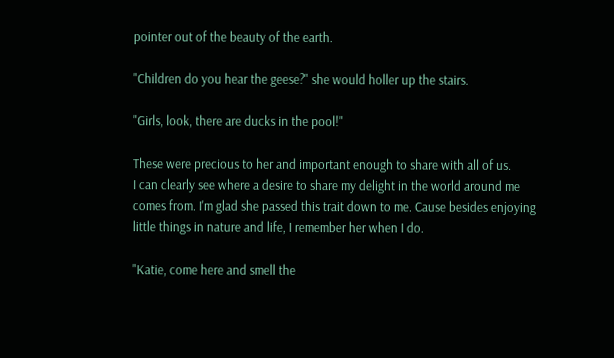pointer out of the beauty of the earth.

"Children do you hear the geese?" she would holler up the stairs.

"Girls, look, there are ducks in the pool!"

These were precious to her and important enough to share with all of us.
I can clearly see where a desire to share my delight in the world around me comes from. I'm glad she passed this trait down to me. Cause besides enjoying little things in nature and life, I remember her when I do.

"Katie, come here and smell the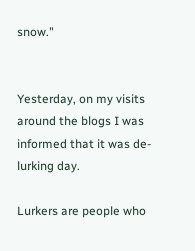snow."


Yesterday, on my visits around the blogs I was informed that it was de-lurking day.

Lurkers are people who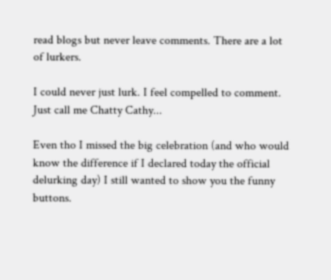read blogs but never leave comments. There are a lot of lurkers.

I could never just lurk. I feel compelled to comment.
Just call me Chatty Cathy...

Even tho I missed the big celebration (and who would know the difference if I declared today the official delurking day) I still wanted to show you the funny buttons.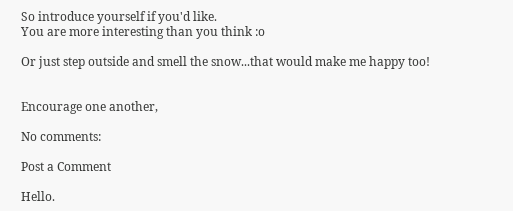So introduce yourself if you'd like.
You are more interesting than you think :o

Or just step outside and smell the snow...that would make me happy too!


Encourage one another,

No comments:

Post a Comment

Hello.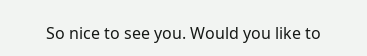So nice to see you. Would you like to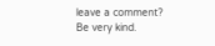leave a comment? Be very kind.